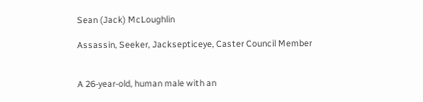Sean (Jack) McLoughlin

Assassin, Seeker, Jacksepticeye, Caster Council Member


A 26-year-old, human male with an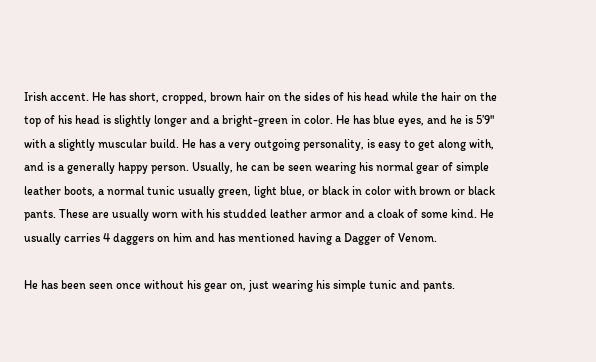Irish accent. He has short, cropped, brown hair on the sides of his head while the hair on the top of his head is slightly longer and a bright-green in color. He has blue eyes, and he is 5’9" with a slightly muscular build. He has a very outgoing personality, is easy to get along with, and is a generally happy person. Usually, he can be seen wearing his normal gear of simple leather boots, a normal tunic usually green, light blue, or black in color with brown or black pants. These are usually worn with his studded leather armor and a cloak of some kind. He usually carries 4 daggers on him and has mentioned having a Dagger of Venom.

He has been seen once without his gear on, just wearing his simple tunic and pants.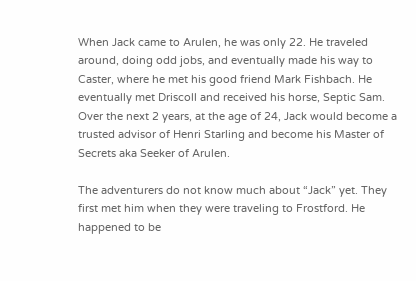When Jack came to Arulen, he was only 22. He traveled around, doing odd jobs, and eventually made his way to Caster, where he met his good friend Mark Fishbach. He eventually met Driscoll and received his horse, Septic Sam. Over the next 2 years, at the age of 24, Jack would become a trusted advisor of Henri Starling and become his Master of Secrets aka Seeker of Arulen.

The adventurers do not know much about “Jack” yet. They first met him when they were traveling to Frostford. He happened to be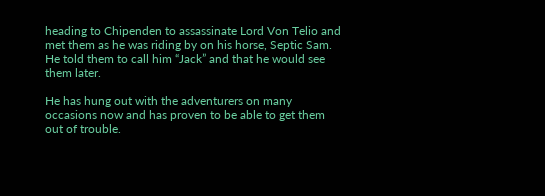heading to Chipenden to assassinate Lord Von Telio and met them as he was riding by on his horse, Septic Sam. He told them to call him “Jack” and that he would see them later.

He has hung out with the adventurers on many occasions now and has proven to be able to get them out of trouble.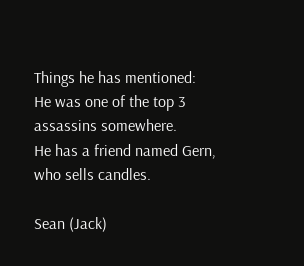Things he has mentioned:
He was one of the top 3 assassins somewhere.
He has a friend named Gern, who sells candles.

Sean (Jack)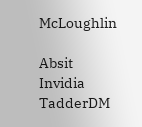McLoughlin

Absit Invidia TadderDM